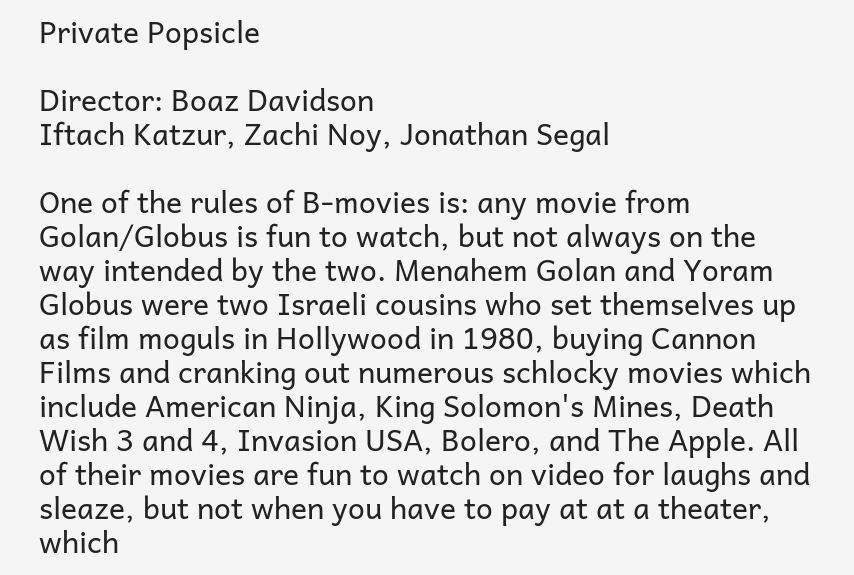Private Popsicle

Director: Boaz Davidson
Iftach Katzur, Zachi Noy, Jonathan Segal

One of the rules of B-movies is: any movie from Golan/Globus is fun to watch, but not always on the way intended by the two. Menahem Golan and Yoram Globus were two Israeli cousins who set themselves up as film moguls in Hollywood in 1980, buying Cannon Films and cranking out numerous schlocky movies which include American Ninja, King Solomon's Mines, Death Wish 3 and 4, Invasion USA, Bolero, and The Apple. All of their movies are fun to watch on video for laughs and sleaze, but not when you have to pay at at a theater, which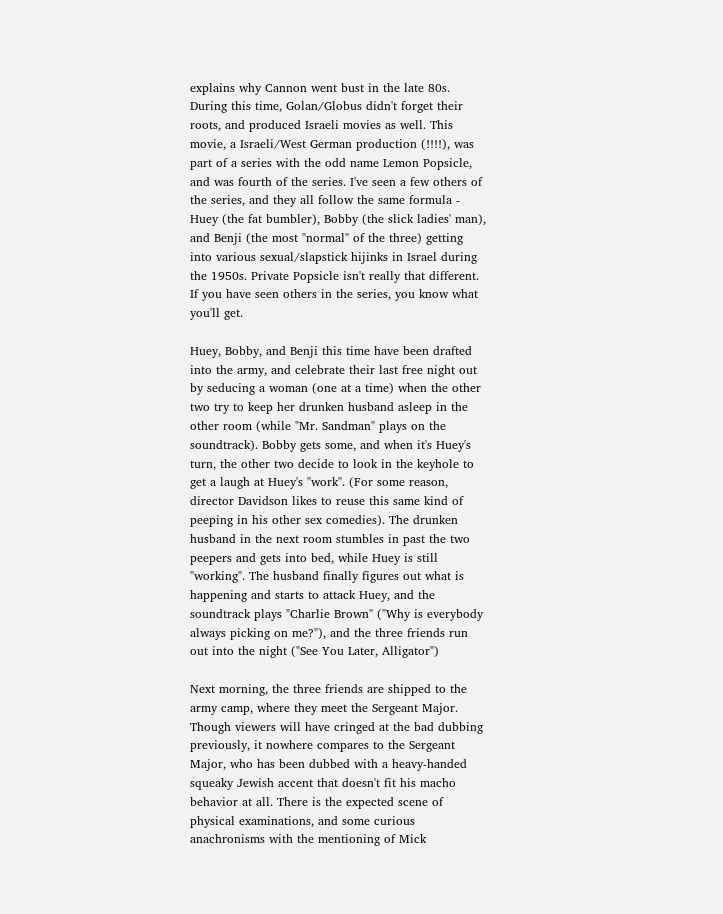explains why Cannon went bust in the late 80s. During this time, Golan/Globus didn't forget their roots, and produced Israeli movies as well. This movie, a Israeli/West German production (!!!!), was part of a series with the odd name Lemon Popsicle, and was fourth of the series. I've seen a few others of the series, and they all follow the same formula - Huey (the fat bumbler), Bobby (the slick ladies' man), and Benji (the most "normal" of the three) getting into various sexual/slapstick hijinks in Israel during the 1950s. Private Popsicle isn't really that different. If you have seen others in the series, you know what you'll get.

Huey, Bobby, and Benji this time have been drafted into the army, and celebrate their last free night out by seducing a woman (one at a time) when the other two try to keep her drunken husband asleep in the other room (while "Mr. Sandman" plays on the soundtrack). Bobby gets some, and when it's Huey's turn, the other two decide to look in the keyhole to get a laugh at Huey's "work". (For some reason, director Davidson likes to reuse this same kind of peeping in his other sex comedies). The drunken husband in the next room stumbles in past the two peepers and gets into bed, while Huey is still "working". The husband finally figures out what is happening and starts to attack Huey, and the soundtrack plays "Charlie Brown" ("Why is everybody always picking on me?"), and the three friends run out into the night ("See You Later, Alligator")

Next morning, the three friends are shipped to the army camp, where they meet the Sergeant Major. Though viewers will have cringed at the bad dubbing previously, it nowhere compares to the Sergeant Major, who has been dubbed with a heavy-handed squeaky Jewish accent that doesn't fit his macho behavior at all. There is the expected scene of physical examinations, and some curious anachronisms with the mentioning of Mick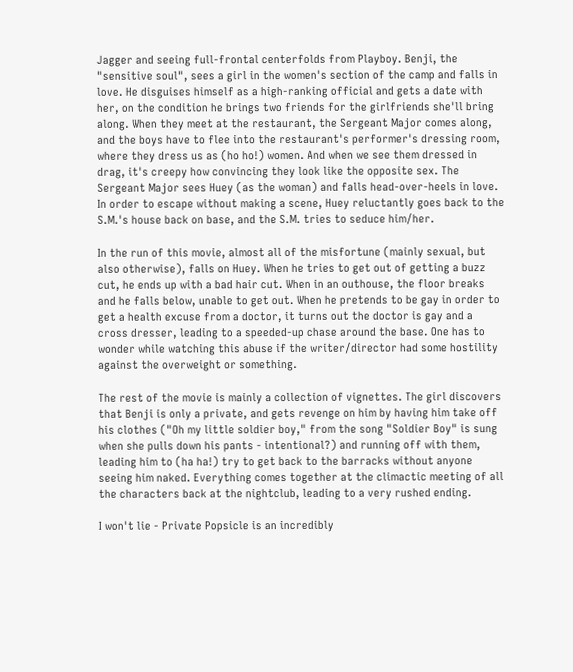Jagger and seeing full-frontal centerfolds from Playboy. Benji, the "sensitive soul", sees a girl in the women's section of the camp and falls in love. He disguises himself as a high-ranking official and gets a date with her, on the condition he brings two friends for the girlfriends she'll bring along. When they meet at the restaurant, the Sergeant Major comes along, and the boys have to flee into the restaurant's performer's dressing room, where they dress us as (ho ho!) women. And when we see them dressed in drag, it's creepy how convincing they look like the opposite sex. The Sergeant Major sees Huey (as the woman) and falls head-over-heels in love. In order to escape without making a scene, Huey reluctantly goes back to the S.M.'s house back on base, and the S.M. tries to seduce him/her.

In the run of this movie, almost all of the misfortune (mainly sexual, but also otherwise), falls on Huey. When he tries to get out of getting a buzz cut, he ends up with a bad hair cut. When in an outhouse, the floor breaks and he falls below, unable to get out. When he pretends to be gay in order to get a health excuse from a doctor, it turns out the doctor is gay and a cross dresser, leading to a speeded-up chase around the base. One has to wonder while watching this abuse if the writer/director had some hostility against the overweight or something.

The rest of the movie is mainly a collection of vignettes. The girl discovers that Benji is only a private, and gets revenge on him by having him take off his clothes ("Oh my little soldier boy," from the song "Soldier Boy" is sung when she pulls down his pants - intentional?) and running off with them, leading him to (ha ha!) try to get back to the barracks without anyone seeing him naked. Everything comes together at the climactic meeting of all the characters back at the nightclub, leading to a very rushed ending.

I won't lie - Private Popsicle is an incredibly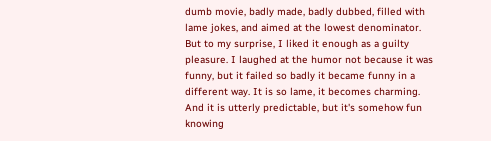dumb movie, badly made, badly dubbed, filled with lame jokes, and aimed at the lowest denominator. But to my surprise, I liked it enough as a guilty pleasure. I laughed at the humor not because it was funny, but it failed so badly it became funny in a different way. It is so lame, it becomes charming. And it is utterly predictable, but it's somehow fun knowing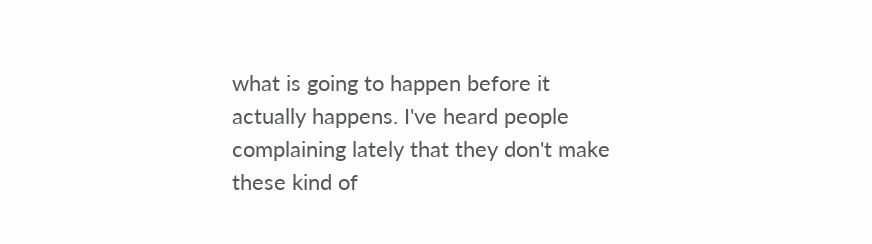what is going to happen before it actually happens. I've heard people complaining lately that they don't make these kind of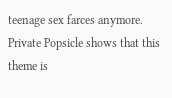teenage sex farces anymore. Private Popsicle shows that this theme is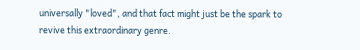universally "loved", and that fact might just be the spark to revive this extraordinary genre.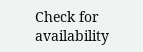Check for availability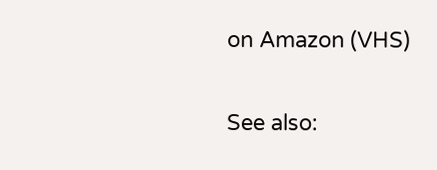on Amazon (VHS)

See also: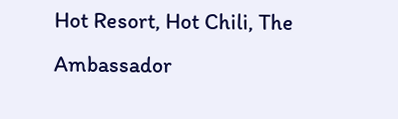Hot Resort, Hot Chili, The Ambassador